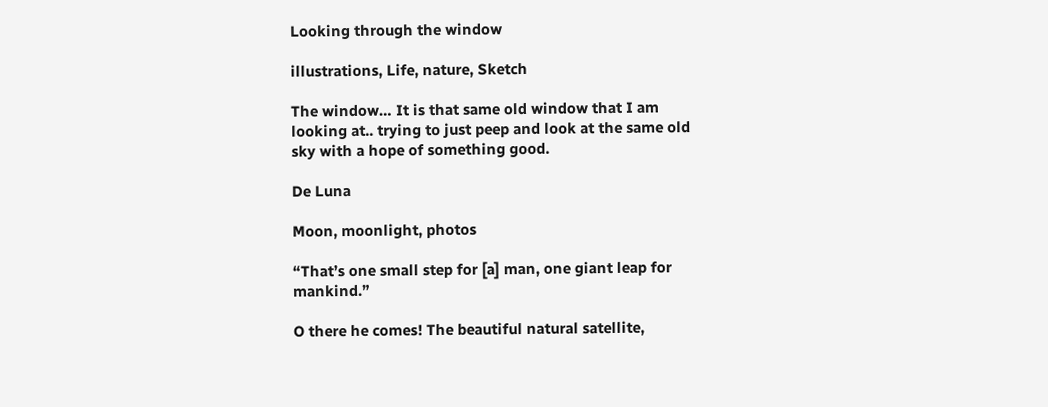Looking through the window

illustrations, Life, nature, Sketch

The window… It is that same old window that I am looking at.. trying to just peep and look at the same old sky with a hope of something good.

De Luna

Moon, moonlight, photos

“That’s one small step for [a] man, one giant leap for mankind.”

O there he comes! The beautiful natural satellite,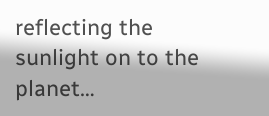reflecting the sunlight on to the planet…